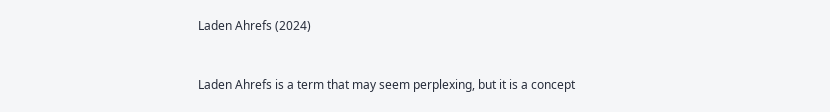Laden Ahrefs (2024)


Laden Ahrefs is a term that may seem perplexing, but it is a concept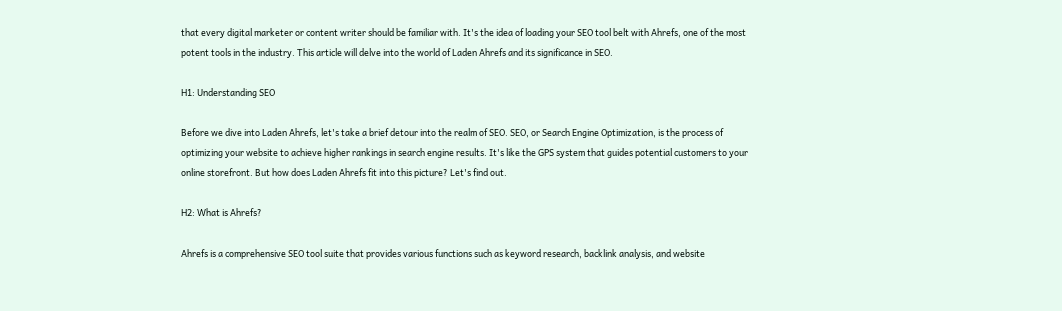that every digital marketer or content writer should be familiar with. It's the idea of loading your SEO tool belt with Ahrefs, one of the most potent tools in the industry. This article will delve into the world of Laden Ahrefs and its significance in SEO.

H1: Understanding SEO

Before we dive into Laden Ahrefs, let's take a brief detour into the realm of SEO. SEO, or Search Engine Optimization, is the process of optimizing your website to achieve higher rankings in search engine results. It's like the GPS system that guides potential customers to your online storefront. But how does Laden Ahrefs fit into this picture? Let's find out.

H2: What is Ahrefs?

Ahrefs is a comprehensive SEO tool suite that provides various functions such as keyword research, backlink analysis, and website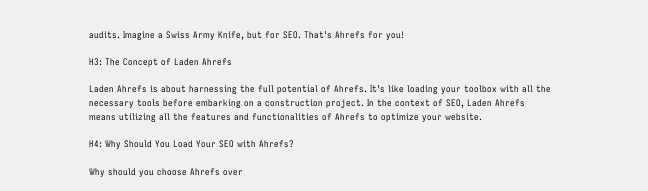audits. Imagine a Swiss Army Knife, but for SEO. That's Ahrefs for you!

H3: The Concept of Laden Ahrefs

Laden Ahrefs is about harnessing the full potential of Ahrefs. It's like loading your toolbox with all the necessary tools before embarking on a construction project. In the context of SEO, Laden Ahrefs means utilizing all the features and functionalities of Ahrefs to optimize your website.

H4: Why Should You Load Your SEO with Ahrefs?

Why should you choose Ahrefs over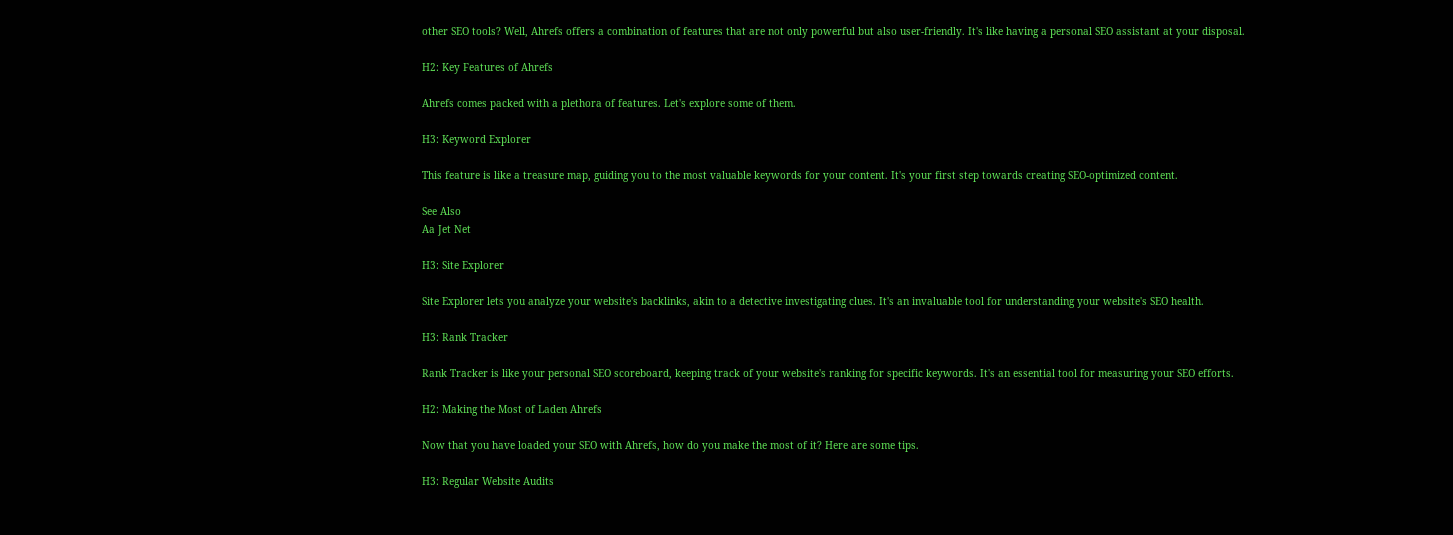other SEO tools? Well, Ahrefs offers a combination of features that are not only powerful but also user-friendly. It's like having a personal SEO assistant at your disposal.

H2: Key Features of Ahrefs

Ahrefs comes packed with a plethora of features. Let's explore some of them.

H3: Keyword Explorer

This feature is like a treasure map, guiding you to the most valuable keywords for your content. It's your first step towards creating SEO-optimized content.

See Also
Aa Jet Net

H3: Site Explorer

Site Explorer lets you analyze your website's backlinks, akin to a detective investigating clues. It's an invaluable tool for understanding your website's SEO health.

H3: Rank Tracker

Rank Tracker is like your personal SEO scoreboard, keeping track of your website's ranking for specific keywords. It's an essential tool for measuring your SEO efforts.

H2: Making the Most of Laden Ahrefs

Now that you have loaded your SEO with Ahrefs, how do you make the most of it? Here are some tips.

H3: Regular Website Audits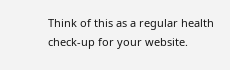Think of this as a regular health check-up for your website.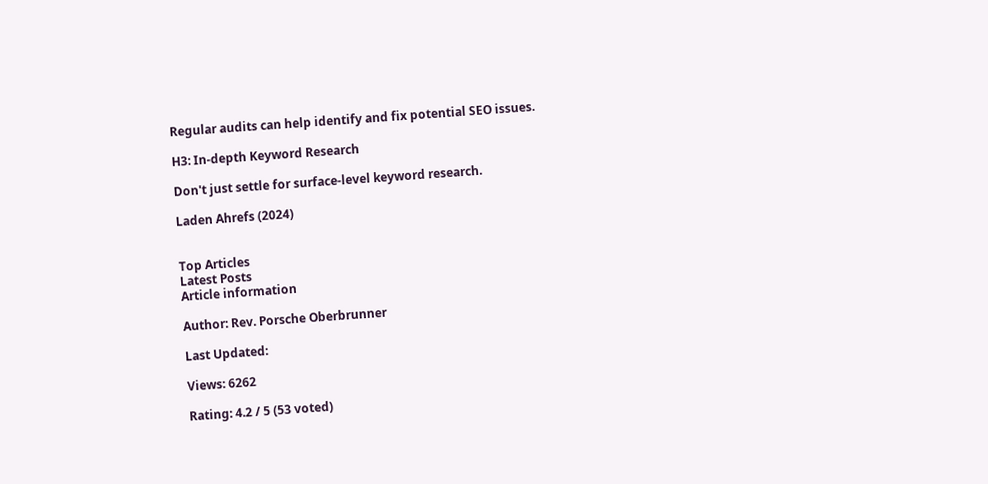Regular audits can help identify and fix potential SEO issues.

H3: In-depth Keyword Research

Don't just settle for surface-level keyword research.

Laden Ahrefs (2024)


Top Articles
Latest Posts
Article information

Author: Rev. Porsche Oberbrunner

Last Updated:

Views: 6262

Rating: 4.2 / 5 (53 voted)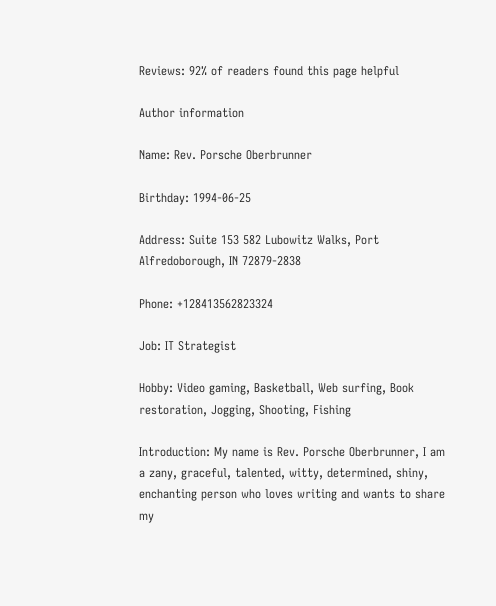Reviews: 92% of readers found this page helpful

Author information

Name: Rev. Porsche Oberbrunner

Birthday: 1994-06-25

Address: Suite 153 582 Lubowitz Walks, Port Alfredoborough, IN 72879-2838

Phone: +128413562823324

Job: IT Strategist

Hobby: Video gaming, Basketball, Web surfing, Book restoration, Jogging, Shooting, Fishing

Introduction: My name is Rev. Porsche Oberbrunner, I am a zany, graceful, talented, witty, determined, shiny, enchanting person who loves writing and wants to share my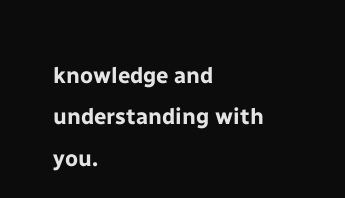knowledge and understanding with you.